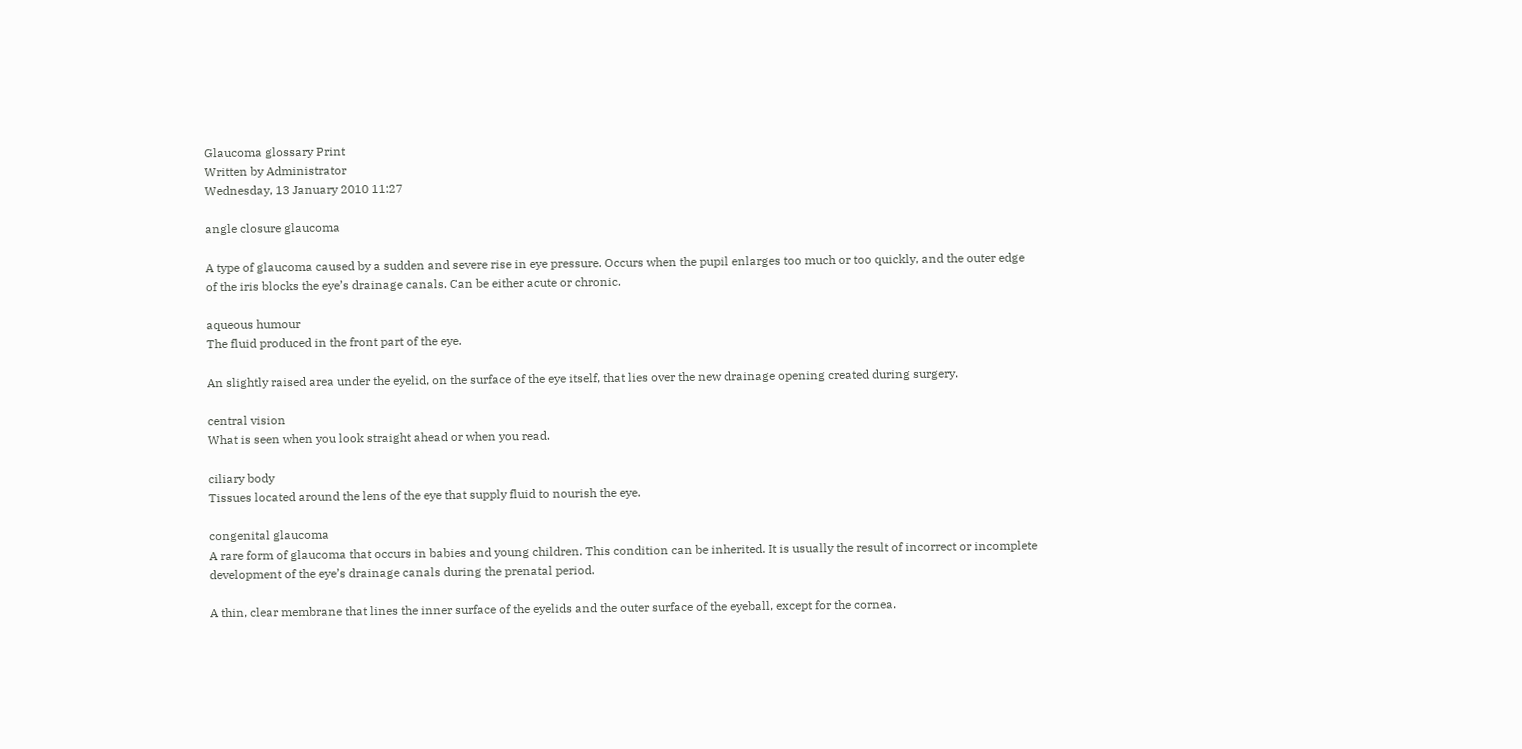Glaucoma glossary Print
Written by Administrator
Wednesday, 13 January 2010 11:27

angle closure glaucoma

A type of glaucoma caused by a sudden and severe rise in eye pressure. Occurs when the pupil enlarges too much or too quickly, and the outer edge of the iris blocks the eye’s drainage canals. Can be either acute or chronic.

aqueous humour
The fluid produced in the front part of the eye.

An slightly raised area under the eyelid, on the surface of the eye itself, that lies over the new drainage opening created during surgery.

central vision
What is seen when you look straight ahead or when you read.

ciliary body
Tissues located around the lens of the eye that supply fluid to nourish the eye.

congenital glaucoma
A rare form of glaucoma that occurs in babies and young children. This condition can be inherited. It is usually the result of incorrect or incomplete development of the eye’s drainage canals during the prenatal period.

A thin, clear membrane that lines the inner surface of the eyelids and the outer surface of the eyeball, except for the cornea.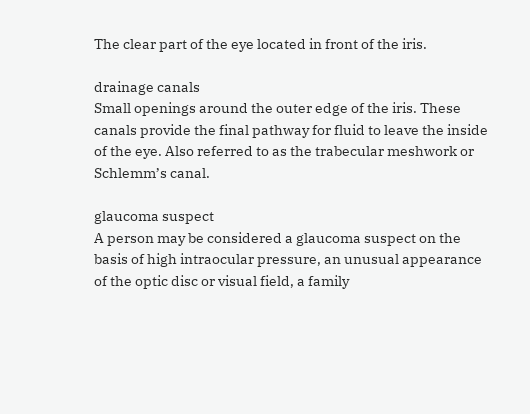The clear part of the eye located in front of the iris.

drainage canals
Small openings around the outer edge of the iris. These canals provide the final pathway for fluid to leave the inside of the eye. Also referred to as the trabecular meshwork or Schlemm’s canal.

glaucoma suspect
A person may be considered a glaucoma suspect on the basis of high intraocular pressure, an unusual appearance of the optic disc or visual field, a family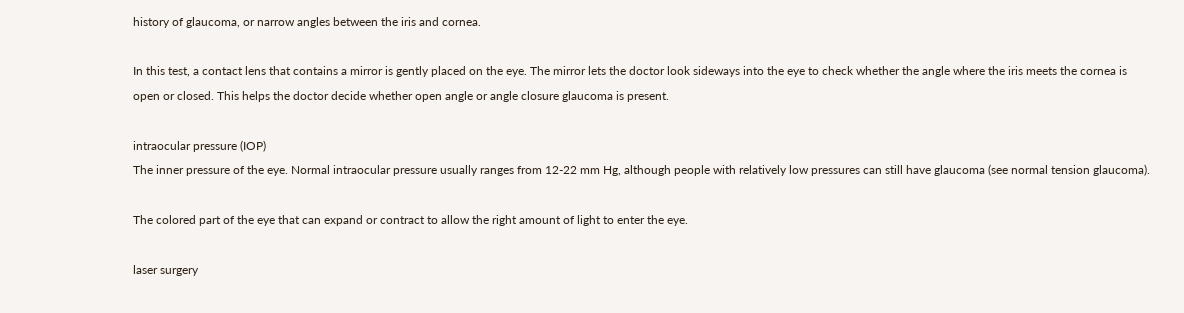history of glaucoma, or narrow angles between the iris and cornea.

In this test, a contact lens that contains a mirror is gently placed on the eye. The mirror lets the doctor look sideways into the eye to check whether the angle where the iris meets the cornea is open or closed. This helps the doctor decide whether open angle or angle closure glaucoma is present.

intraocular pressure (IOP)
The inner pressure of the eye. Normal intraocular pressure usually ranges from 12-22 mm Hg, although people with relatively low pressures can still have glaucoma (see normal tension glaucoma).

The colored part of the eye that can expand or contract to allow the right amount of light to enter the eye.

laser surgery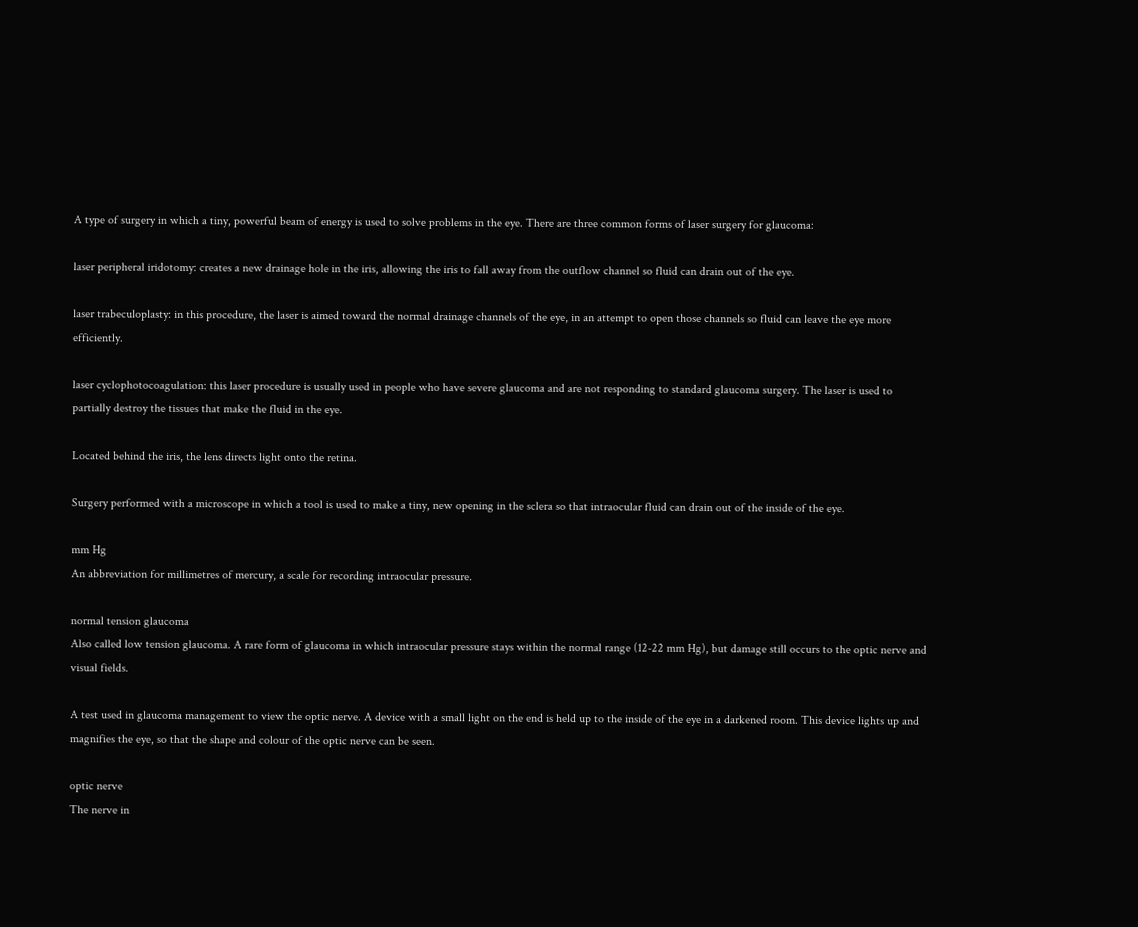A type of surgery in which a tiny, powerful beam of energy is used to solve problems in the eye. There are three common forms of laser surgery for glaucoma:

laser peripheral iridotomy: creates a new drainage hole in the iris, allowing the iris to fall away from the outflow channel so fluid can drain out of the eye.

laser trabeculoplasty: in this procedure, the laser is aimed toward the normal drainage channels of the eye, in an attempt to open those channels so fluid can leave the eye more efficiently.

laser cyclophotocoagulation: this laser procedure is usually used in people who have severe glaucoma and are not responding to standard glaucoma surgery. The laser is used to partially destroy the tissues that make the fluid in the eye.

Located behind the iris, the lens directs light onto the retina.

Surgery performed with a microscope in which a tool is used to make a tiny, new opening in the sclera so that intraocular fluid can drain out of the inside of the eye.

mm Hg
An abbreviation for millimetres of mercury, a scale for recording intraocular pressure.

normal tension glaucoma
Also called low tension glaucoma. A rare form of glaucoma in which intraocular pressure stays within the normal range (12-22 mm Hg), but damage still occurs to the optic nerve and visual fields.

A test used in glaucoma management to view the optic nerve. A device with a small light on the end is held up to the inside of the eye in a darkened room. This device lights up and magnifies the eye, so that the shape and colour of the optic nerve can be seen.

optic nerve
The nerve in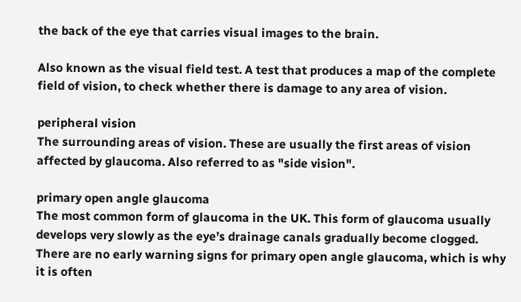the back of the eye that carries visual images to the brain.

Also known as the visual field test. A test that produces a map of the complete field of vision, to check whether there is damage to any area of vision.

peripheral vision
The surrounding areas of vision. These are usually the first areas of vision affected by glaucoma. Also referred to as "side vision".

primary open angle glaucoma
The most common form of glaucoma in the UK. This form of glaucoma usually develops very slowly as the eye’s drainage canals gradually become clogged. There are no early warning signs for primary open angle glaucoma, which is why it is often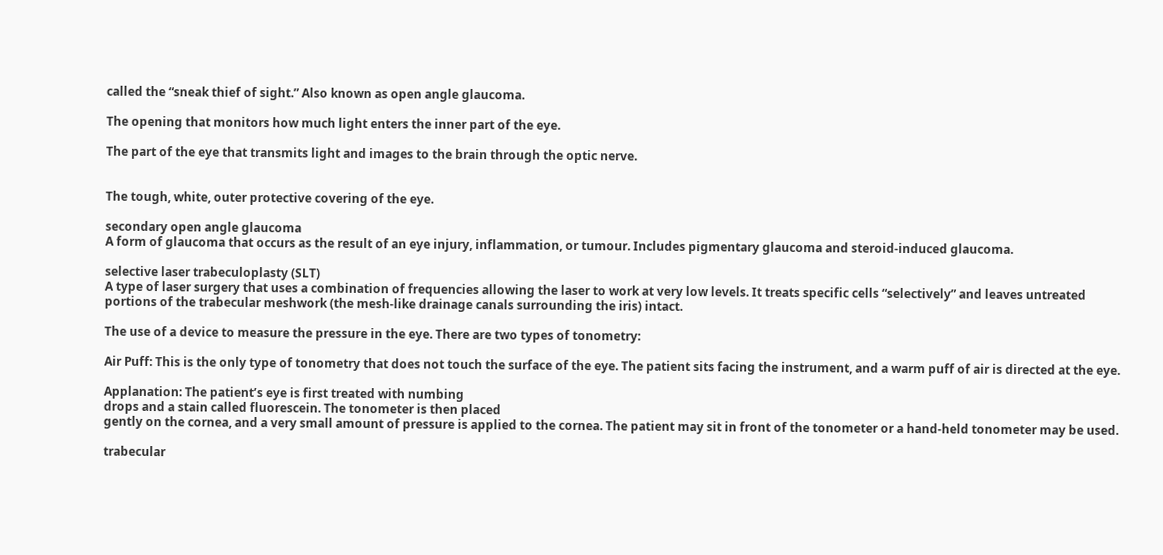called the “sneak thief of sight.” Also known as open angle glaucoma.

The opening that monitors how much light enters the inner part of the eye.

The part of the eye that transmits light and images to the brain through the optic nerve.


The tough, white, outer protective covering of the eye.

secondary open angle glaucoma
A form of glaucoma that occurs as the result of an eye injury, inflammation, or tumour. Includes pigmentary glaucoma and steroid-induced glaucoma.

selective laser trabeculoplasty (SLT)
A type of laser surgery that uses a combination of frequencies allowing the laser to work at very low levels. It treats specific cells “selectively” and leaves untreated portions of the trabecular meshwork (the mesh-like drainage canals surrounding the iris) intact.

The use of a device to measure the pressure in the eye. There are two types of tonometry:

Air Puff: This is the only type of tonometry that does not touch the surface of the eye. The patient sits facing the instrument, and a warm puff of air is directed at the eye.

Applanation: The patient’s eye is first treated with numbing
drops and a stain called fluorescein. The tonometer is then placed
gently on the cornea, and a very small amount of pressure is applied to the cornea. The patient may sit in front of the tonometer or a hand-held tonometer may be used.

trabecular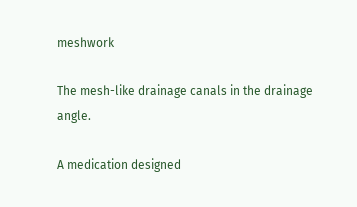meshwork

The mesh-like drainage canals in the drainage angle.

A medication designed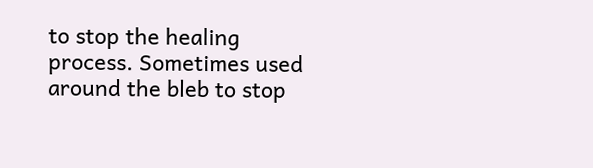to stop the healing process. Sometimes used around the bleb to stop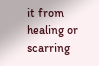it from healing or scarring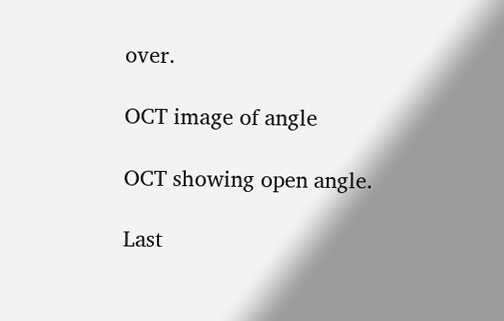over.

OCT image of angle

OCT showing open angle.

Last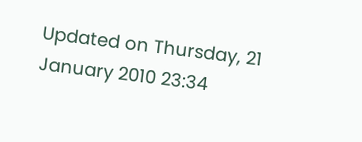Updated on Thursday, 21 January 2010 23:34